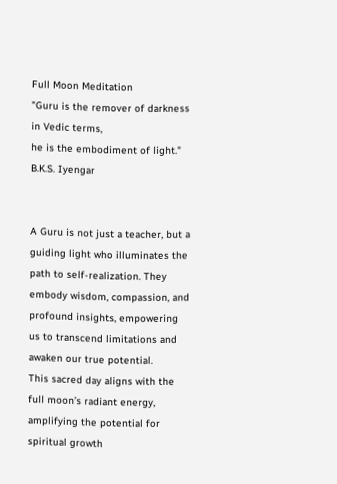Full Moon Meditation
"Guru is the remover of darkness in Vedic terms,
he is the embodiment of light."
B.K.S. Iyengar


A Guru is not just a teacher, but a guiding light who illuminates the path to self-realization. They embody wisdom, compassion, and profound insights, empowering us to transcend limitations and awaken our true potential.
This sacred day aligns with the full moon’s radiant energy, amplifying the potential for spiritual growth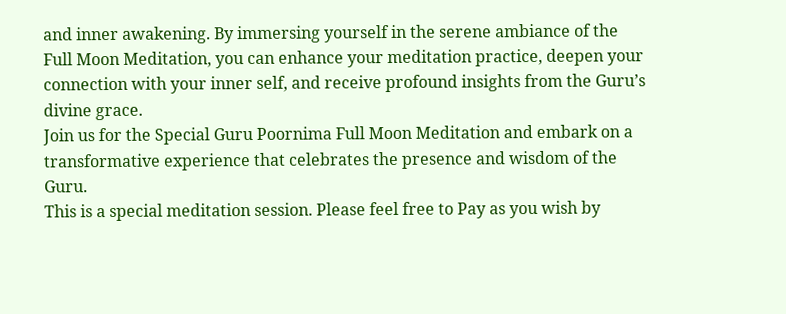and inner awakening. By immersing yourself in the serene ambiance of the Full Moon Meditation, you can enhance your meditation practice, deepen your connection with your inner self, and receive profound insights from the Guru’s divine grace.
Join us for the Special Guru Poornima Full Moon Meditation and embark on a transformative experience that celebrates the presence and wisdom of the Guru.
This is a special meditation session. Please feel free to Pay as you wish by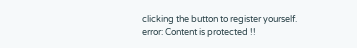clicking the button to register yourself.
error: Content is protected !!